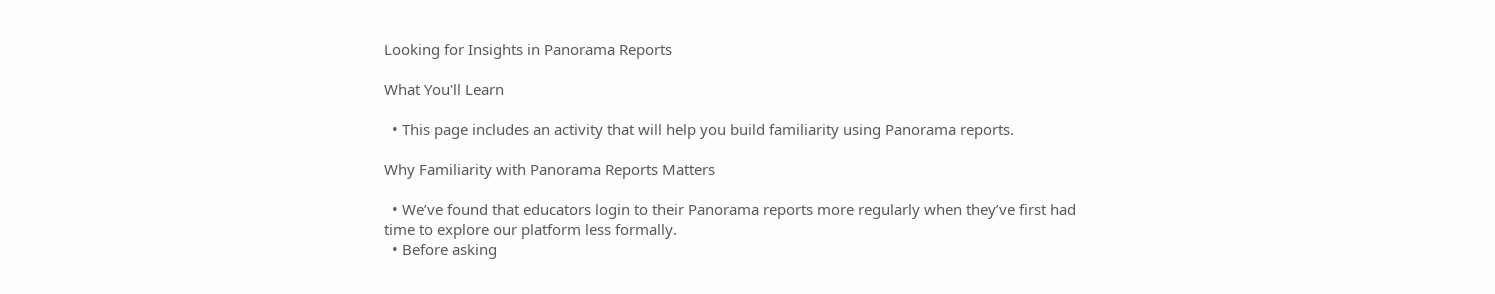Looking for Insights in Panorama Reports

What You'll Learn

  • This page includes an activity that will help you build familiarity using Panorama reports.

Why Familiarity with Panorama Reports Matters

  • We’ve found that educators login to their Panorama reports more regularly when they’ve first had time to explore our platform less formally.
  • Before asking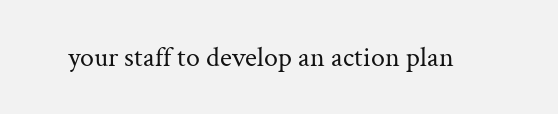your staff to develop an action plan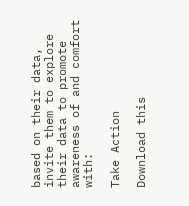based on their data, invite them to explore their data to promote awareness of and comfort with:

Take Action

Download this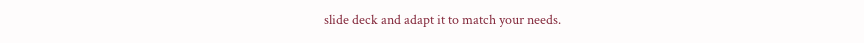slide deck and adapt it to match your needs.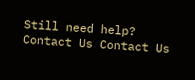Still need help? Contact Us Contact Us